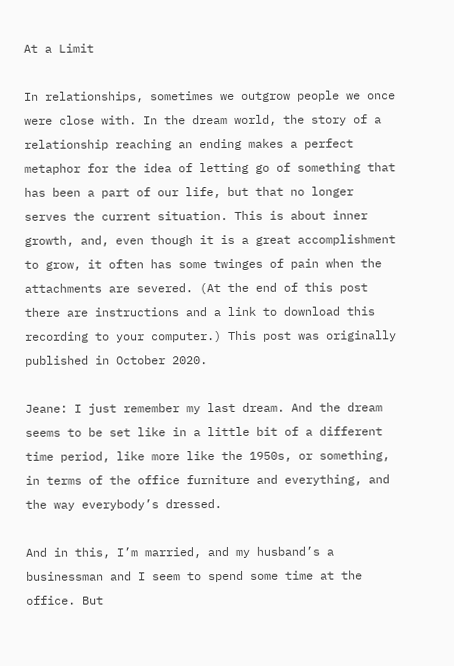At a Limit

In relationships, sometimes we outgrow people we once were close with. In the dream world, the story of a relationship reaching an ending makes a perfect metaphor for the idea of letting go of something that has been a part of our life, but that no longer serves the current situation. This is about inner growth, and, even though it is a great accomplishment to grow, it often has some twinges of pain when the attachments are severed. (At the end of this post there are instructions and a link to download this recording to your computer.) This post was originally published in October 2020.

Jeane: I just remember my last dream. And the dream seems to be set like in a little bit of a different time period, like more like the 1950s, or something, in terms of the office furniture and everything, and the way everybody’s dressed.

And in this, I’m married, and my husband’s a businessman and I seem to spend some time at the office. But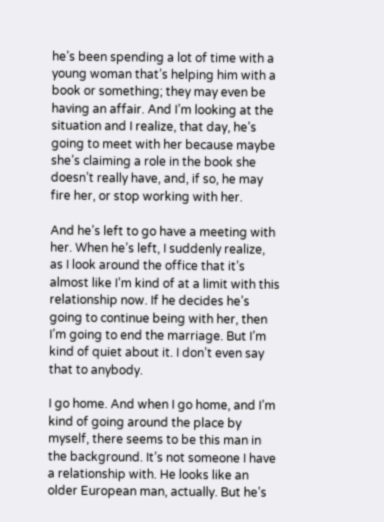he’s been spending a lot of time with a young woman that’s helping him with a book or something; they may even be having an affair. And I’m looking at the situation and I realize, that day, he’s going to meet with her because maybe she’s claiming a role in the book she doesn’t really have, and, if so, he may fire her, or stop working with her.

And he’s left to go have a meeting with her. When he’s left, I suddenly realize, as I look around the office that it’s almost like I’m kind of at a limit with this relationship now. If he decides he’s going to continue being with her, then I’m going to end the marriage. But I’m kind of quiet about it. I don’t even say that to anybody.

I go home. And when I go home, and I’m kind of going around the place by myself, there seems to be this man in the background. It’s not someone I have a relationship with. He looks like an older European man, actually. But he’s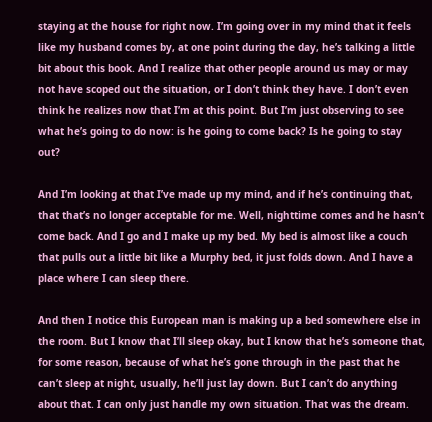staying at the house for right now. I’m going over in my mind that it feels like my husband comes by, at one point during the day, he’s talking a little bit about this book. And I realize that other people around us may or may not have scoped out the situation, or I don’t think they have. I don’t even think he realizes now that I’m at this point. But I’m just observing to see what he’s going to do now: is he going to come back? Is he going to stay out?

And I’m looking at that I’ve made up my mind, and if he’s continuing that, that that’s no longer acceptable for me. Well, nighttime comes and he hasn’t come back. And I go and I make up my bed. My bed is almost like a couch that pulls out a little bit like a Murphy bed, it just folds down. And I have a place where I can sleep there.

And then I notice this European man is making up a bed somewhere else in the room. But I know that I’ll sleep okay, but I know that he’s someone that, for some reason, because of what he’s gone through in the past that he can’t sleep at night, usually, he’ll just lay down. But I can’t do anything about that. I can only just handle my own situation. That was the dream.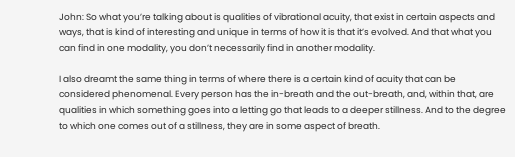John: So what you’re talking about is qualities of vibrational acuity, that exist in certain aspects and ways, that is kind of interesting and unique in terms of how it is that it’s evolved. And that what you can find in one modality, you don’t necessarily find in another modality.

I also dreamt the same thing in terms of where there is a certain kind of acuity that can be considered phenomenal. Every person has the in-breath and the out-breath, and, within that, are qualities in which something goes into a letting go that leads to a deeper stillness. And to the degree to which one comes out of a stillness, they are in some aspect of breath.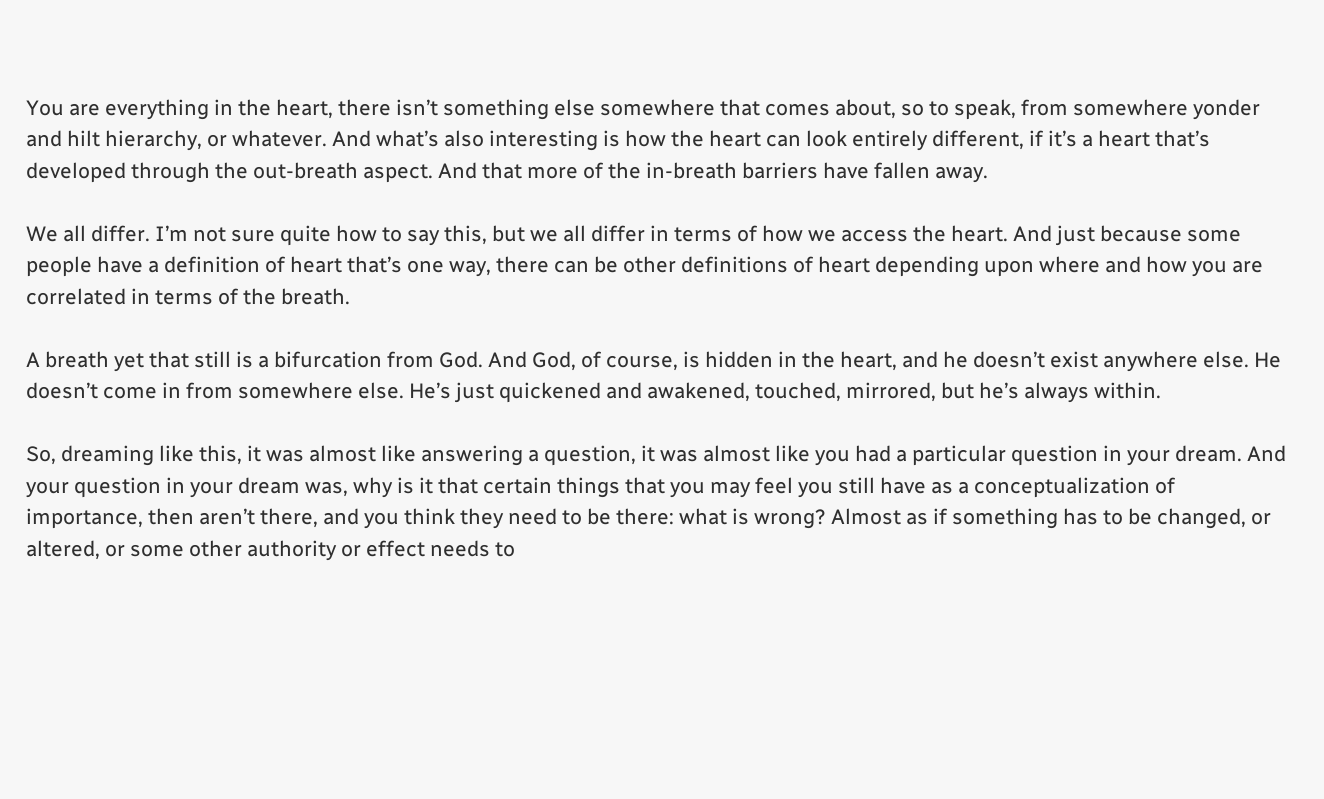You are everything in the heart, there isn’t something else somewhere that comes about, so to speak, from somewhere yonder and hilt hierarchy, or whatever. And what’s also interesting is how the heart can look entirely different, if it’s a heart that’s developed through the out-breath aspect. And that more of the in-breath barriers have fallen away.

We all differ. I’m not sure quite how to say this, but we all differ in terms of how we access the heart. And just because some people have a definition of heart that’s one way, there can be other definitions of heart depending upon where and how you are correlated in terms of the breath.

A breath yet that still is a bifurcation from God. And God, of course, is hidden in the heart, and he doesn’t exist anywhere else. He doesn’t come in from somewhere else. He’s just quickened and awakened, touched, mirrored, but he’s always within.

So, dreaming like this, it was almost like answering a question, it was almost like you had a particular question in your dream. And your question in your dream was, why is it that certain things that you may feel you still have as a conceptualization of importance, then aren’t there, and you think they need to be there: what is wrong? Almost as if something has to be changed, or altered, or some other authority or effect needs to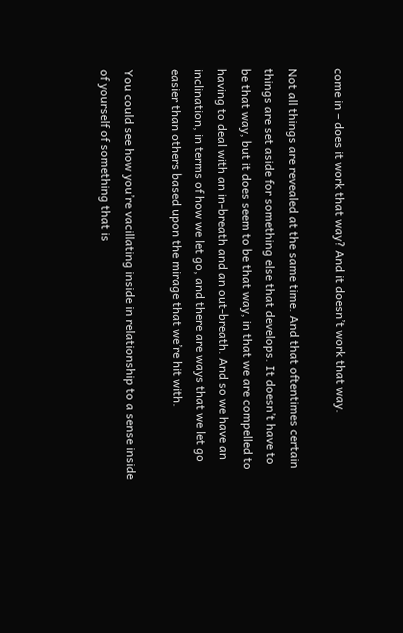come in – does it work that way? And it doesn’t work that way.

Not all things are revealed at the same time. And that oftentimes certain things are set aside for something else that develops. It doesn’t have to be that way, but it does seem to be that way, in that we are compelled to having to deal with an in-breath and an out-breath. And so we have an inclination, in terms of how we let go, and there are ways that we let go easier than others based upon the mirage that we’re hit with.

You could see how you’re vacillating inside in relationship to a sense inside of yourself of something that is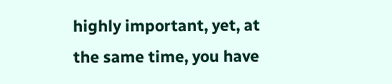highly important, yet, at the same time, you have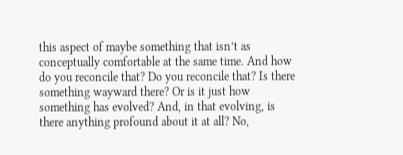this aspect of maybe something that isn’t as conceptually comfortable at the same time. And how do you reconcile that? Do you reconcile that? Is there something wayward there? Or is it just how something has evolved? And, in that evolving, is there anything profound about it at all? No,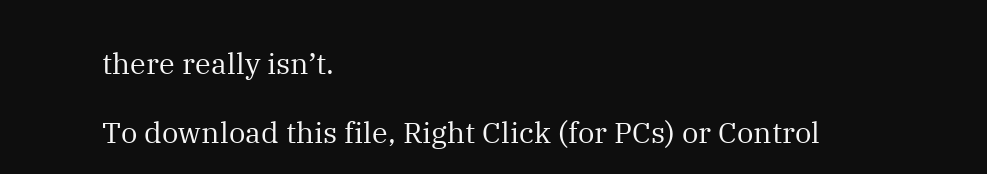there really isn’t.

To download this file, Right Click (for PCs) or Control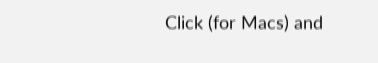Click (for Macs) and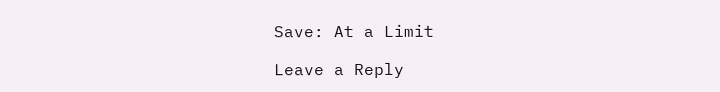Save: At a Limit

Leave a Reply